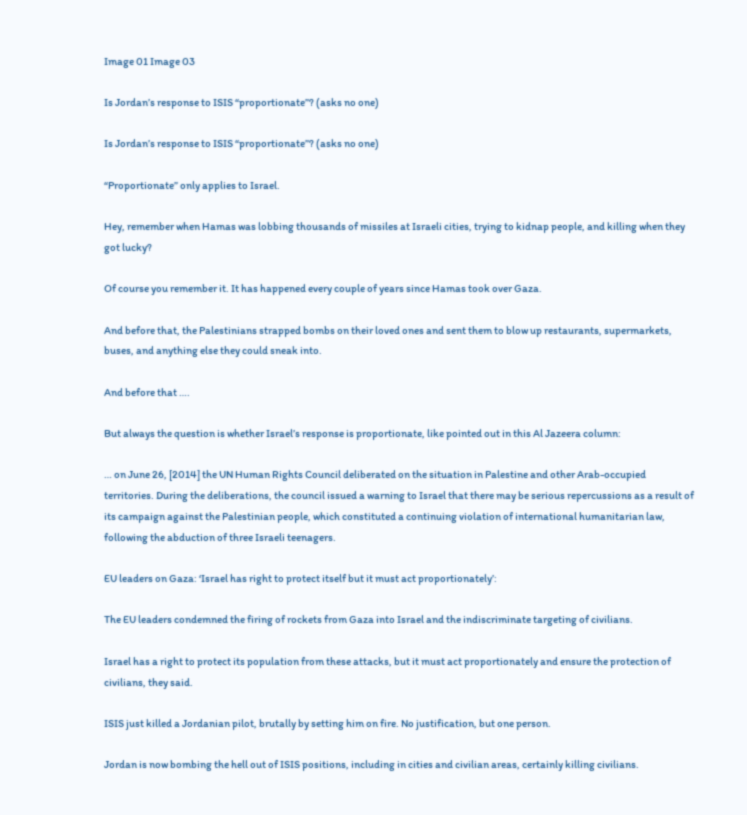Image 01 Image 03

Is Jordan’s response to ISIS “proportionate”? (asks no one)

Is Jordan’s response to ISIS “proportionate”? (asks no one)

“Proportionate” only applies to Israel.

Hey, remember when Hamas was lobbing thousands of missiles at Israeli cities, trying to kidnap people, and killing when they got lucky?

Of course you remember it. It has happened every couple of years since Hamas took over Gaza.

And before that, the Palestinians strapped bombs on their loved ones and sent them to blow up restaurants, supermarkets, buses, and anything else they could sneak into.

And before that ….

But always the question is whether Israel’s response is proportionate, like pointed out in this Al Jazeera column:

… on June 26, [2014] the UN Human Rights Council deliberated on the situation in Palestine and other Arab-occupied territories. During the deliberations, the council issued a warning to Israel that there may be serious repercussions as a result of its campaign against the Palestinian people, which constituted a continuing violation of international humanitarian law, following the abduction of three Israeli teenagers.

EU leaders on Gaza: ‘Israel has right to protect itself but it must act proportionately’:

The EU leaders condemned the firing of rockets from Gaza into Israel and the indiscriminate targeting of civilians.

Israel has a right to protect its population from these attacks, but it must act proportionately and ensure the protection of civilians, they said.

ISIS just killed a Jordanian pilot, brutally by setting him on fire. No justification, but one person.

Jordan is now bombing the hell out of ISIS positions, including in cities and civilian areas, certainly killing civilians.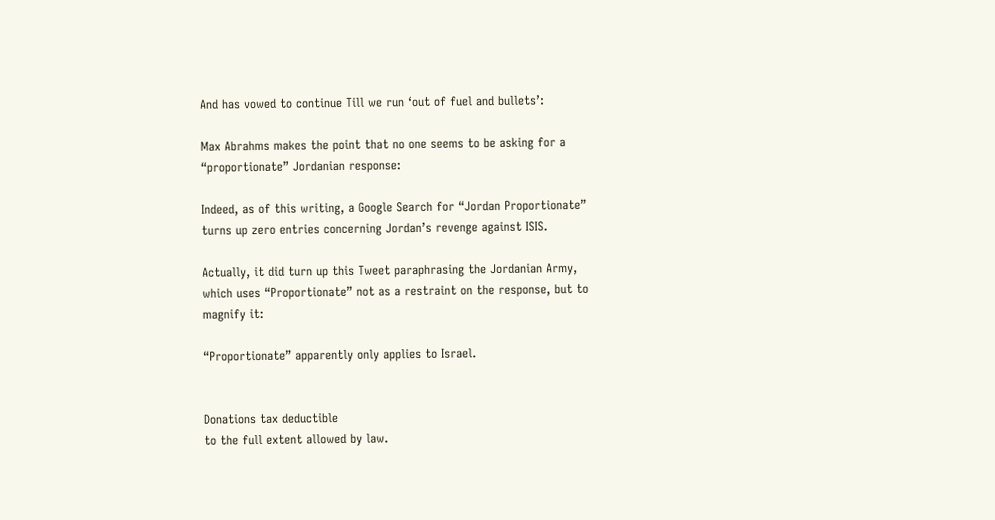And has vowed to continue Till we run ‘out of fuel and bullets’:

Max Abrahms makes the point that no one seems to be asking for a “proportionate” Jordanian response:

Indeed, as of this writing, a Google Search for “Jordan Proportionate” turns up zero entries concerning Jordan’s revenge against ISIS.

Actually, it did turn up this Tweet paraphrasing the Jordanian Army, which uses “Proportionate” not as a restraint on the response, but to magnify it:

“Proportionate” apparently only applies to Israel.


Donations tax deductible
to the full extent allowed by law.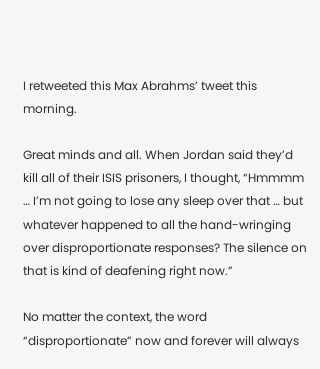I retweeted this Max Abrahms’ tweet this morning.

Great minds and all. When Jordan said they’d kill all of their ISIS prisoners, I thought, “Hmmmm … I’m not going to lose any sleep over that … but whatever happened to all the hand-wringing over disproportionate responses? The silence on that is kind of deafening right now.”

No matter the context, the word “disproportionate” now and forever will always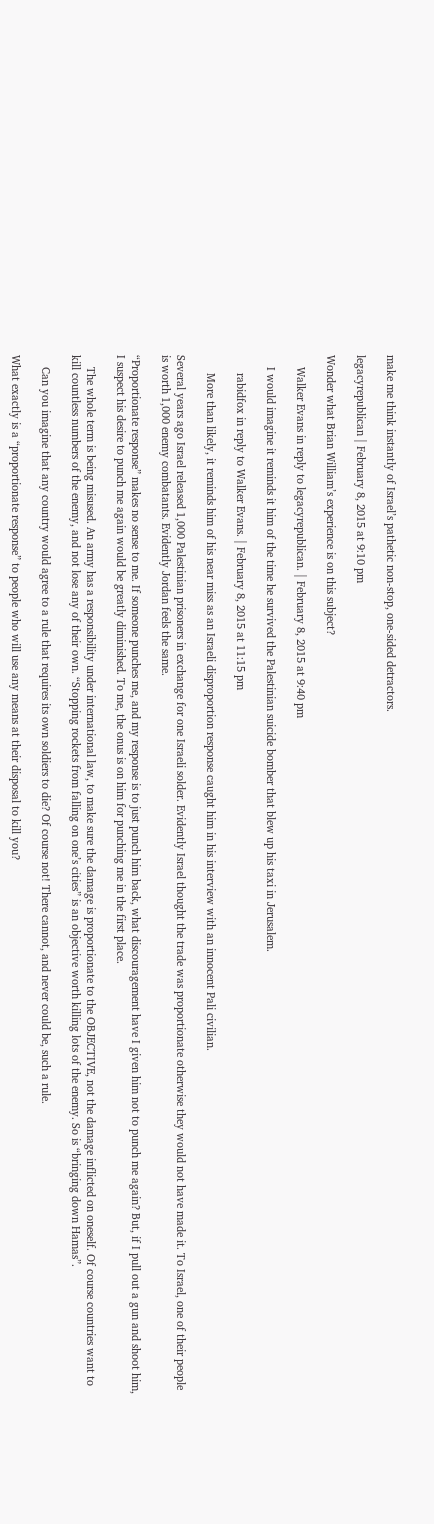make me think instantly of Israel’s pathetic non-stop, one-sided detractors.

legacyrepublican | February 8, 2015 at 9:10 pm

Wonder what Brian William’s experience is on this subject?

    Walker Evans in reply to legacyrepublican. | February 8, 2015 at 9:40 pm

    I would imagine it reminds it him of the time he survived the Palestinian suicide bomber that blew up his taxi in Jerusalem.

      rabidfox in reply to Walker Evans. | February 8, 2015 at 11:15 pm

      More than likely, it reminds him of his near miss as an Israeli disproportion response caught him in his interview with an innocent Pali civilian.

Several years ago Israel released 1,000 Palestinian prisoners in exchange for one Israeli solder. Evidently Israel thought the trade was proportionate otherwise they would not have made it. To Israel, one of their people is worth 1,000 enemy combatants. Evidently Jordan feels the same.

“Proportionate response” makes no sense to me. If someone punches me, and my response is to just punch him back, what discouragement have I given him not to punch me again? But, if I pull out a gun and shoot him, I suspect his desire to punch me again would be greatly diminished. To me, the onus is on him for punching me in the first place.

    The whole term is being misused. An army has a responsibility under international law, to make sure the damage is proportionate to the OBJECTIVE, not the damage inflicted on oneself. Of course countries want to kill countless numbers of the enemy, and not lose any of their own. “Stopping rockets from falling on one’s cities” is an objective worth killing lots of the enemy. So is “bringing down Hamas”.

    Can you imagine that any country would agree to a rule that requires its own soldiers to die? Of course not! There cannot, and never could be, such a rule.

What exactly is a “proportionate response” to people who will use any means at their disposal to kill you?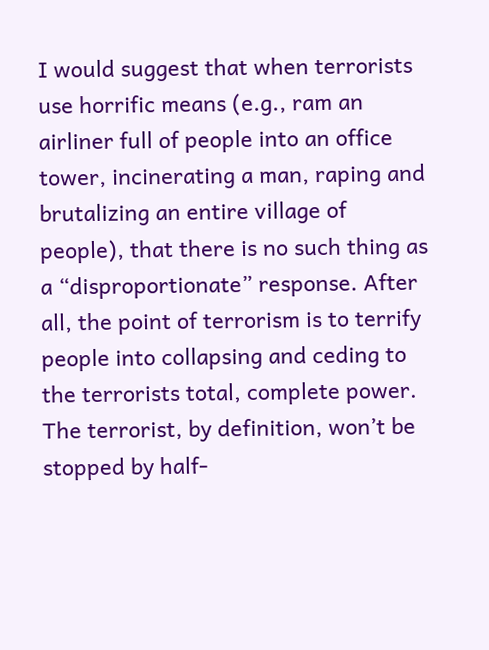I would suggest that when terrorists use horrific means (e.g., ram an airliner full of people into an office tower, incinerating a man, raping and brutalizing an entire village of people), that there is no such thing as a “disproportionate” response. After all, the point of terrorism is to terrify people into collapsing and ceding to the terrorists total, complete power. The terrorist, by definition, won’t be stopped by half-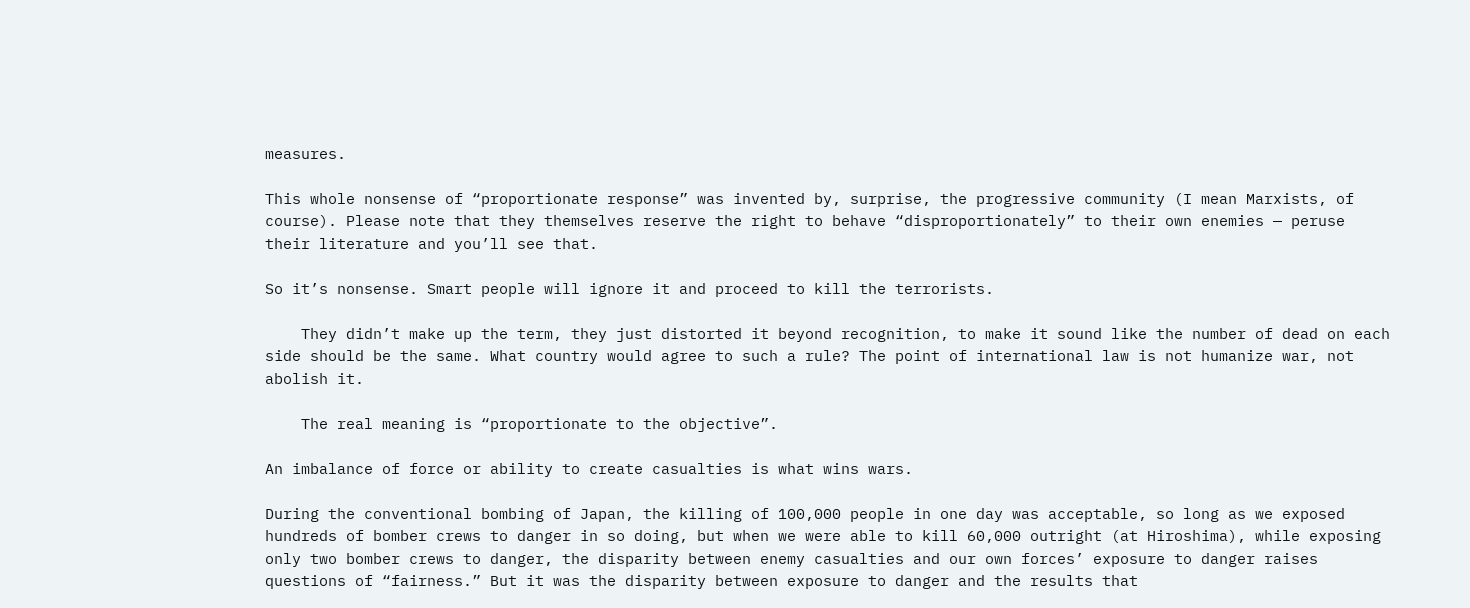measures.

This whole nonsense of “proportionate response” was invented by, surprise, the progressive community (I mean Marxists, of course). Please note that they themselves reserve the right to behave “disproportionately” to their own enemies — peruse their literature and you’ll see that.

So it’s nonsense. Smart people will ignore it and proceed to kill the terrorists.

    They didn’t make up the term, they just distorted it beyond recognition, to make it sound like the number of dead on each side should be the same. What country would agree to such a rule? The point of international law is not humanize war, not abolish it.

    The real meaning is “proportionate to the objective”.

An imbalance of force or ability to create casualties is what wins wars.

During the conventional bombing of Japan, the killing of 100,000 people in one day was acceptable, so long as we exposed hundreds of bomber crews to danger in so doing, but when we were able to kill 60,000 outright (at Hiroshima), while exposing only two bomber crews to danger, the disparity between enemy casualties and our own forces’ exposure to danger raises questions of “fairness.” But it was the disparity between exposure to danger and the results that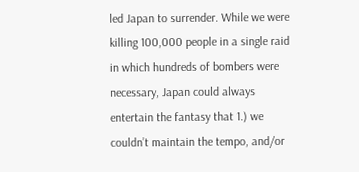led Japan to surrender. While we were killing 100,000 people in a single raid in which hundreds of bombers were necessary, Japan could always entertain the fantasy that 1.) we couldn’t maintain the tempo, and/or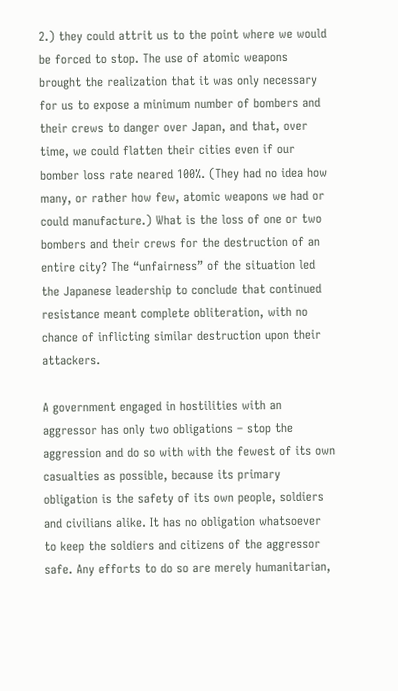2.) they could attrit us to the point where we would be forced to stop. The use of atomic weapons brought the realization that it was only necessary for us to expose a minimum number of bombers and their crews to danger over Japan, and that, over time, we could flatten their cities even if our bomber loss rate neared 100%. (They had no idea how many, or rather how few, atomic weapons we had or could manufacture.) What is the loss of one or two bombers and their crews for the destruction of an entire city? The “unfairness” of the situation led the Japanese leadership to conclude that continued resistance meant complete obliteration, with no chance of inflicting similar destruction upon their attackers.

A government engaged in hostilities with an aggressor has only two obligations – stop the aggression and do so with with the fewest of its own casualties as possible, because its primary obligation is the safety of its own people, soldiers and civilians alike. It has no obligation whatsoever to keep the soldiers and citizens of the aggressor safe. Any efforts to do so are merely humanitarian,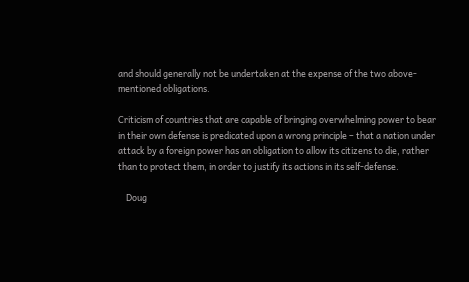and should generally not be undertaken at the expense of the two above-mentioned obligations.

Criticism of countries that are capable of bringing overwhelming power to bear in their own defense is predicated upon a wrong principle – that a nation under attack by a foreign power has an obligation to allow its citizens to die, rather than to protect them, in order to justify its actions in its self-defense.

    Doug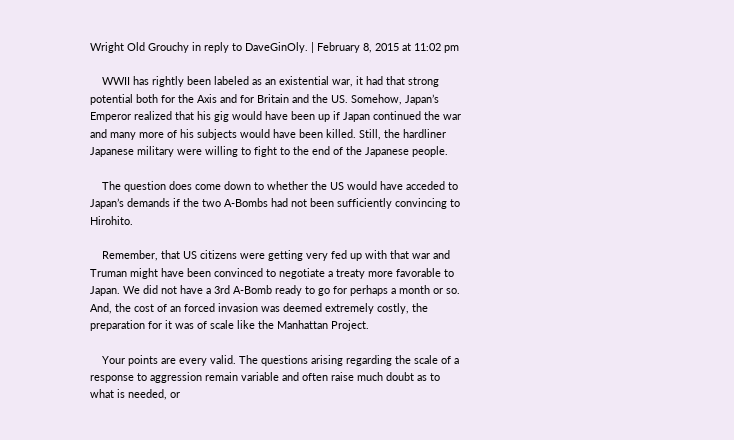Wright Old Grouchy in reply to DaveGinOly. | February 8, 2015 at 11:02 pm

    WWII has rightly been labeled as an existential war, it had that strong potential both for the Axis and for Britain and the US. Somehow, Japan’s Emperor realized that his gig would have been up if Japan continued the war and many more of his subjects would have been killed. Still, the hardliner Japanese military were willing to fight to the end of the Japanese people.

    The question does come down to whether the US would have acceded to Japan’s demands if the two A-Bombs had not been sufficiently convincing to Hirohito.

    Remember, that US citizens were getting very fed up with that war and Truman might have been convinced to negotiate a treaty more favorable to Japan. We did not have a 3rd A-Bomb ready to go for perhaps a month or so. And, the cost of an forced invasion was deemed extremely costly, the preparation for it was of scale like the Manhattan Project.

    Your points are every valid. The questions arising regarding the scale of a response to aggression remain variable and often raise much doubt as to what is needed, or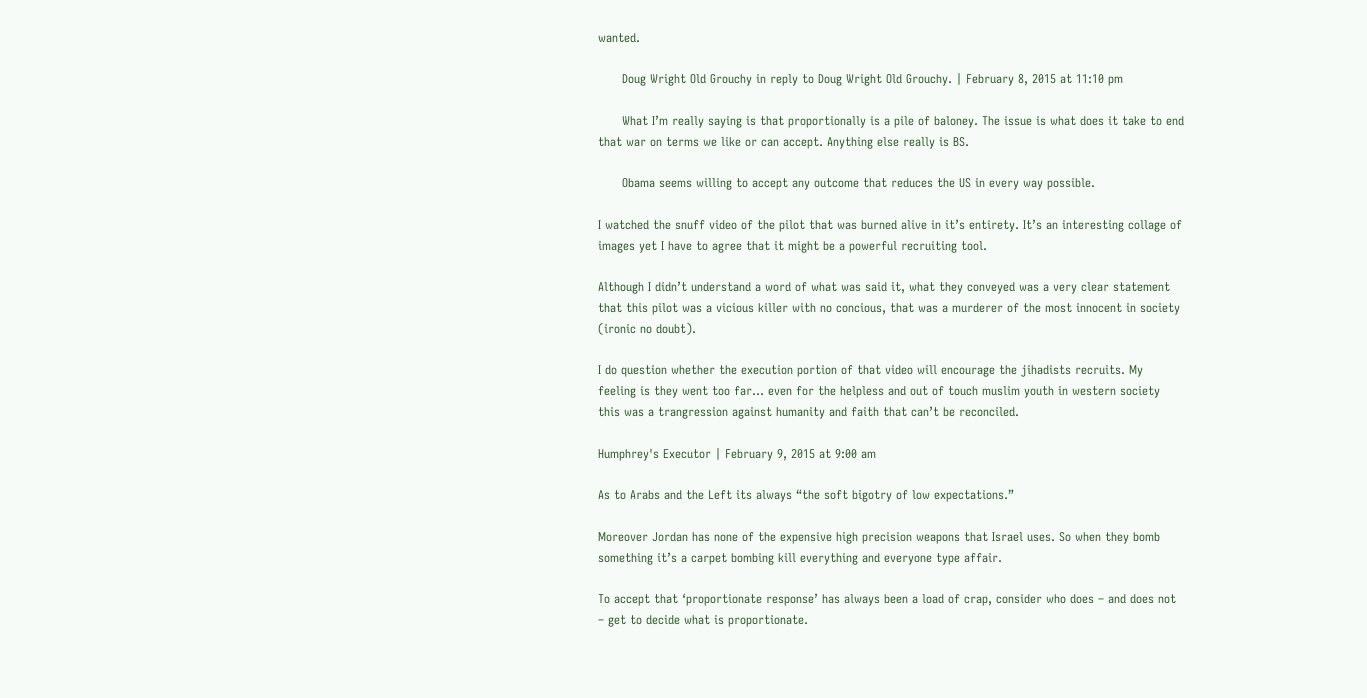wanted.

      Doug Wright Old Grouchy in reply to Doug Wright Old Grouchy. | February 8, 2015 at 11:10 pm

      What I’m really saying is that proportionally is a pile of baloney. The issue is what does it take to end that war on terms we like or can accept. Anything else really is BS.

      Obama seems willing to accept any outcome that reduces the US in every way possible.

I watched the snuff video of the pilot that was burned alive in it’s entirety. It’s an interesting collage of images yet I have to agree that it might be a powerful recruiting tool.

Although I didn’t understand a word of what was said it, what they conveyed was a very clear statement that this pilot was a vicious killer with no concious, that was a murderer of the most innocent in society (ironic no doubt).

I do question whether the execution portion of that video will encourage the jihadists recruits. My feeling is they went too far… even for the helpless and out of touch muslim youth in western society this was a trangression against humanity and faith that can’t be reconciled.

Humphrey's Executor | February 9, 2015 at 9:00 am

As to Arabs and the Left its always “the soft bigotry of low expectations.”

Moreover Jordan has none of the expensive high precision weapons that Israel uses. So when they bomb something it’s a carpet bombing kill everything and everyone type affair.

To accept that ‘proportionate response’ has always been a load of crap, consider who does – and does not – get to decide what is proportionate.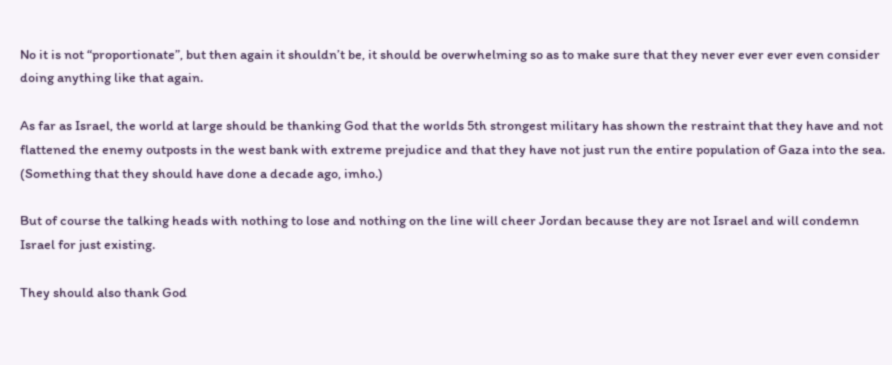No it is not “proportionate”, but then again it shouldn’t be, it should be overwhelming so as to make sure that they never ever ever even consider doing anything like that again.

As far as Israel, the world at large should be thanking God that the worlds 5th strongest military has shown the restraint that they have and not flattened the enemy outposts in the west bank with extreme prejudice and that they have not just run the entire population of Gaza into the sea. (Something that they should have done a decade ago, imho.)

But of course the talking heads with nothing to lose and nothing on the line will cheer Jordan because they are not Israel and will condemn Israel for just existing.

They should also thank God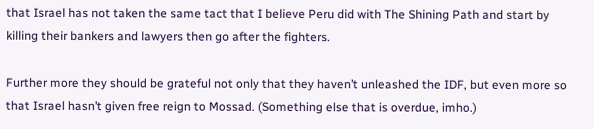that Israel has not taken the same tact that I believe Peru did with The Shining Path and start by killing their bankers and lawyers then go after the fighters.

Further more they should be grateful not only that they haven’t unleashed the IDF, but even more so that Israel hasn’t given free reign to Mossad. (Something else that is overdue, imho.)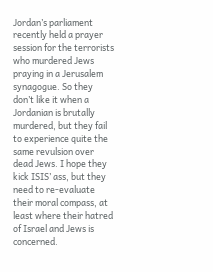Jordan’s parliament recently held a prayer session for the terrorists who murdered Jews praying in a Jerusalem synagogue. So they don’t like it when a Jordanian is brutally murdered, but they fail to experience quite the same revulsion over dead Jews. I hope they kick ISIS’ ass, but they need to re-evaluate their moral compass, at least where their hatred of Israel and Jews is concerned.